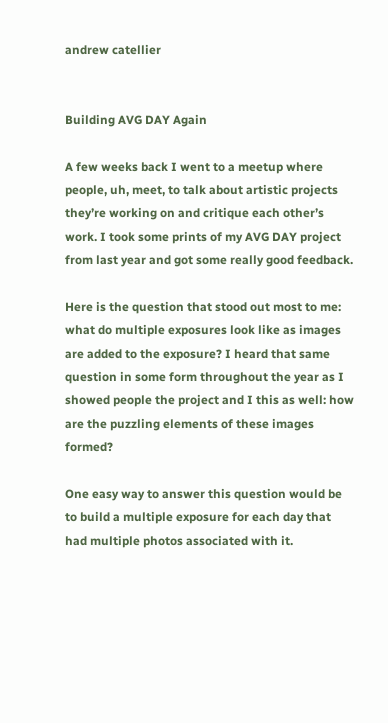andrew catellier


Building AVG DAY Again

A few weeks back I went to a meetup where people, uh, meet, to talk about artistic projects they’re working on and critique each other’s work. I took some prints of my AVG DAY project from last year and got some really good feedback.

Here is the question that stood out most to me: what do multiple exposures look like as images are added to the exposure? I heard that same question in some form throughout the year as I showed people the project and I this as well: how are the puzzling elements of these images formed?

One easy way to answer this question would be to build a multiple exposure for each day that had multiple photos associated with it.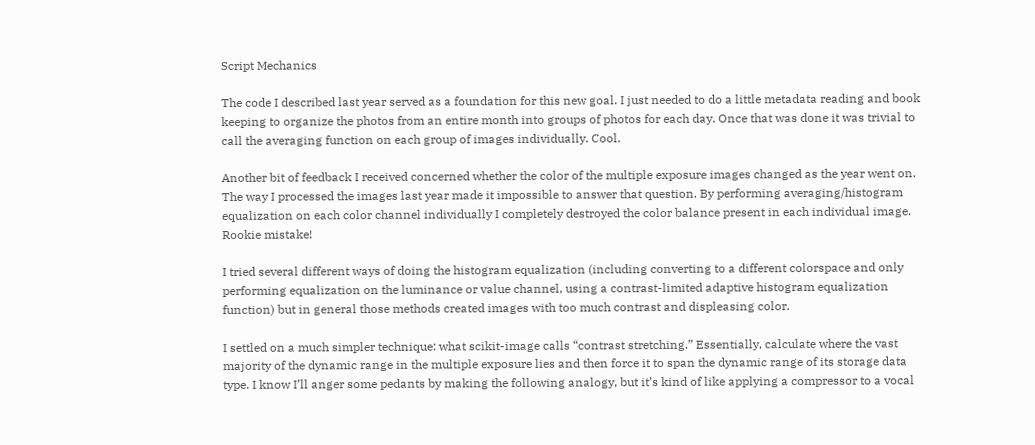Script Mechanics

The code I described last year served as a foundation for this new goal. I just needed to do a little metadata reading and book keeping to organize the photos from an entire month into groups of photos for each day. Once that was done it was trivial to call the averaging function on each group of images individually. Cool.

Another bit of feedback I received concerned whether the color of the multiple exposure images changed as the year went on. The way I processed the images last year made it impossible to answer that question. By performing averaging/histogram equalization on each color channel individually I completely destroyed the color balance present in each individual image. Rookie mistake!

I tried several different ways of doing the histogram equalization (including converting to a different colorspace and only performing equalization on the luminance or value channel, using a contrast-limited adaptive histogram equalization function) but in general those methods created images with too much contrast and displeasing color.

I settled on a much simpler technique: what scikit-image calls “contrast stretching.” Essentially, calculate where the vast majority of the dynamic range in the multiple exposure lies and then force it to span the dynamic range of its storage data type. I know I’ll anger some pedants by making the following analogy, but it’s kind of like applying a compressor to a vocal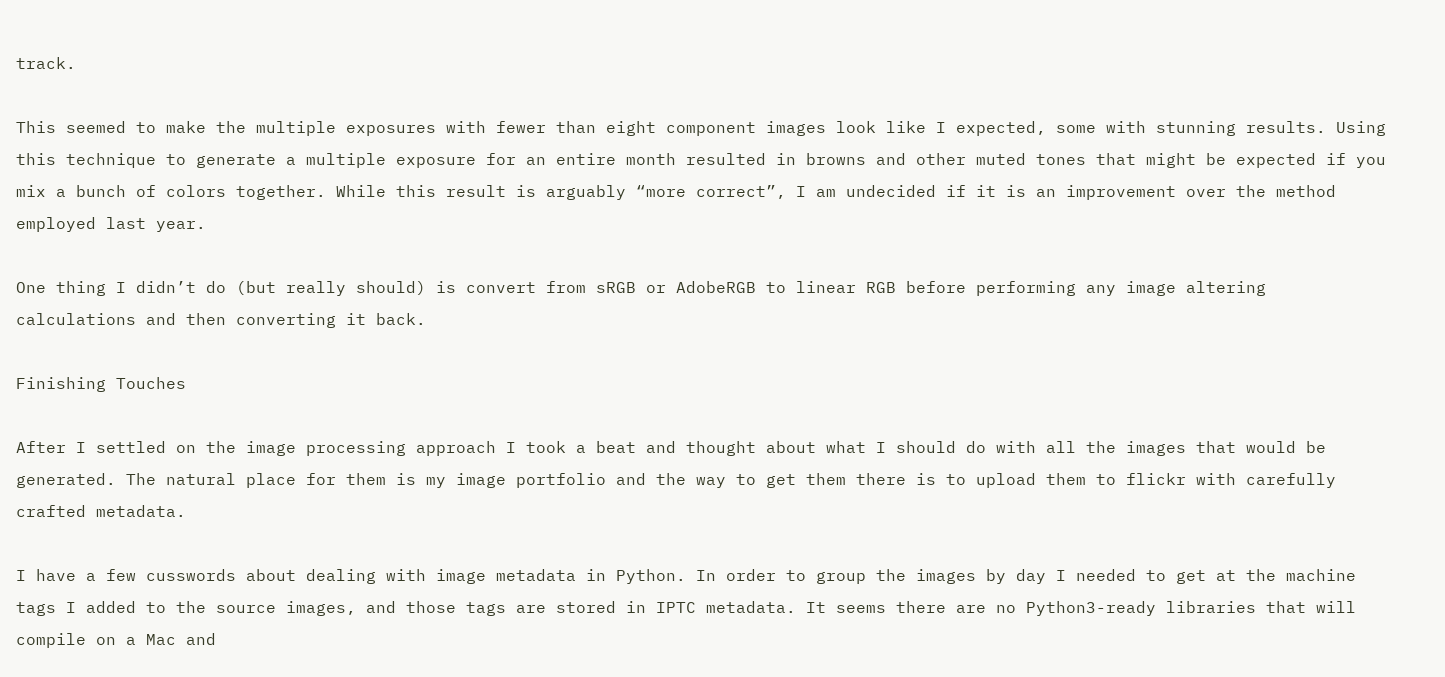track.

This seemed to make the multiple exposures with fewer than eight component images look like I expected, some with stunning results. Using this technique to generate a multiple exposure for an entire month resulted in browns and other muted tones that might be expected if you mix a bunch of colors together. While this result is arguably “more correct”, I am undecided if it is an improvement over the method employed last year.

One thing I didn’t do (but really should) is convert from sRGB or AdobeRGB to linear RGB before performing any image altering calculations and then converting it back.

Finishing Touches

After I settled on the image processing approach I took a beat and thought about what I should do with all the images that would be generated. The natural place for them is my image portfolio and the way to get them there is to upload them to flickr with carefully crafted metadata.

I have a few cusswords about dealing with image metadata in Python. In order to group the images by day I needed to get at the machine tags I added to the source images, and those tags are stored in IPTC metadata. It seems there are no Python3-ready libraries that will compile on a Mac and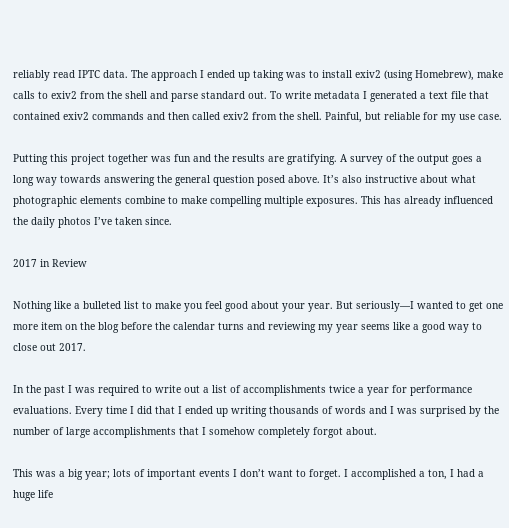reliably read IPTC data. The approach I ended up taking was to install exiv2 (using Homebrew), make calls to exiv2 from the shell and parse standard out. To write metadata I generated a text file that contained exiv2 commands and then called exiv2 from the shell. Painful, but reliable for my use case.

Putting this project together was fun and the results are gratifying. A survey of the output goes a long way towards answering the general question posed above. It’s also instructive about what photographic elements combine to make compelling multiple exposures. This has already influenced the daily photos I’ve taken since.

2017 in Review

Nothing like a bulleted list to make you feel good about your year. But seriously—I wanted to get one more item on the blog before the calendar turns and reviewing my year seems like a good way to close out 2017.

In the past I was required to write out a list of accomplishments twice a year for performance evaluations. Every time I did that I ended up writing thousands of words and I was surprised by the number of large accomplishments that I somehow completely forgot about.

This was a big year; lots of important events I don’t want to forget. I accomplished a ton, I had a huge life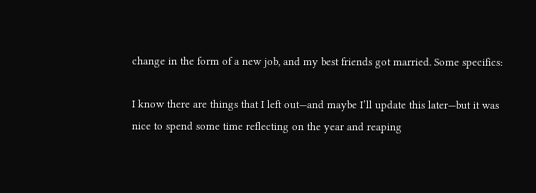change in the form of a new job, and my best friends got married. Some specifics:

I know there are things that I left out—and maybe I’ll update this later—but it was nice to spend some time reflecting on the year and reaping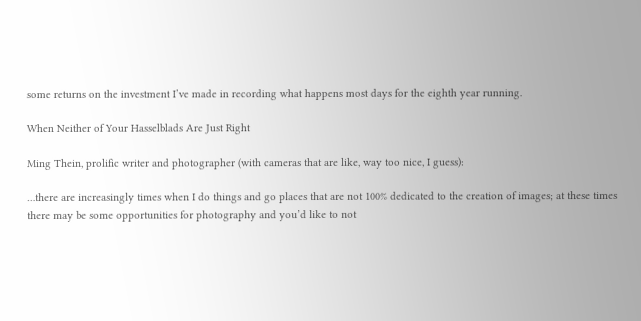some returns on the investment I’ve made in recording what happens most days for the eighth year running.

When Neither of Your Hasselblads Are Just Right

Ming Thein, prolific writer and photographer (with cameras that are like, way too nice, I guess):

…there are increasingly times when I do things and go places that are not 100% dedicated to the creation of images; at these times there may be some opportunities for photography and you’d like to not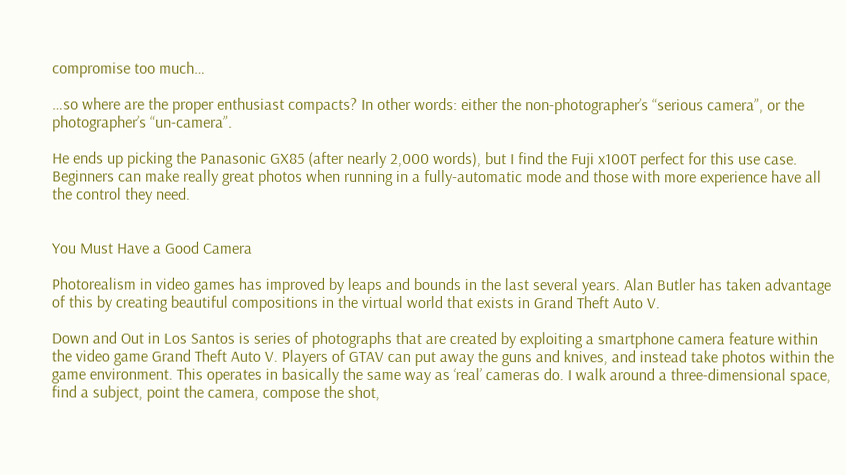compromise too much…

…so where are the proper enthusiast compacts? In other words: either the non-photographer’s “serious camera”, or the photographer’s “un-camera”.

He ends up picking the Panasonic GX85 (after nearly 2,000 words), but I find the Fuji x100T perfect for this use case. Beginners can make really great photos when running in a fully-automatic mode and those with more experience have all the control they need.


You Must Have a Good Camera

Photorealism in video games has improved by leaps and bounds in the last several years. Alan Butler has taken advantage of this by creating beautiful compositions in the virtual world that exists in Grand Theft Auto V.

Down and Out in Los Santos is series of photographs that are created by exploiting a smartphone camera feature within the video game Grand Theft Auto V. Players of GTAV can put away the guns and knives, and instead take photos within the game environment. This operates in basically the same way as ‘real’ cameras do. I walk around a three-dimensional space, find a subject, point the camera, compose the shot,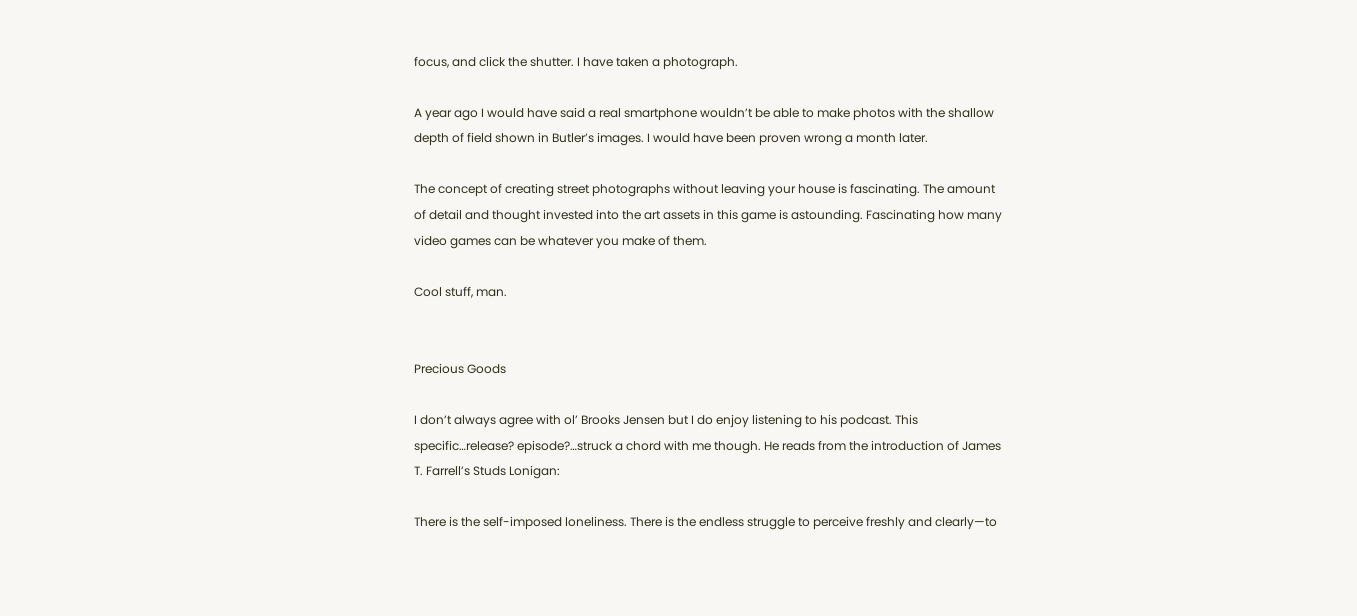focus, and click the shutter. I have taken a photograph.

A year ago I would have said a real smartphone wouldn’t be able to make photos with the shallow depth of field shown in Butler’s images. I would have been proven wrong a month later.

The concept of creating street photographs without leaving your house is fascinating. The amount of detail and thought invested into the art assets in this game is astounding. Fascinating how many video games can be whatever you make of them.

Cool stuff, man.


Precious Goods

I don’t always agree with ol’ Brooks Jensen but I do enjoy listening to his podcast. This specific…release? episode?…struck a chord with me though. He reads from the introduction of James T. Farrell’s Studs Lonigan:

There is the self-imposed loneliness. There is the endless struggle to perceive freshly and clearly—to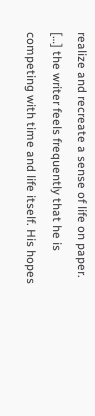realize and recreate a sense of life on paper. […] the writer feels frequently that he is competing with time and life itself. His hopes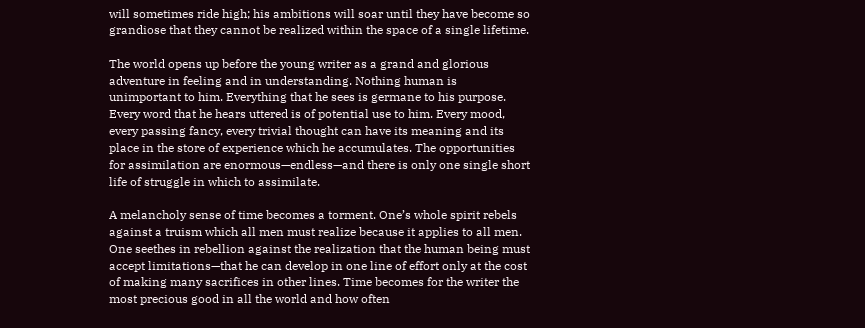will sometimes ride high; his ambitions will soar until they have become so grandiose that they cannot be realized within the space of a single lifetime.

The world opens up before the young writer as a grand and glorious adventure in feeling and in understanding. Nothing human is unimportant to him. Everything that he sees is germane to his purpose. Every word that he hears uttered is of potential use to him. Every mood, every passing fancy, every trivial thought can have its meaning and its place in the store of experience which he accumulates. The opportunities for assimilation are enormous—endless—and there is only one single short life of struggle in which to assimilate.

A melancholy sense of time becomes a torment. One’s whole spirit rebels against a truism which all men must realize because it applies to all men. One seethes in rebellion against the realization that the human being must accept limitations—that he can develop in one line of effort only at the cost of making many sacrifices in other lines. Time becomes for the writer the most precious good in all the world and how often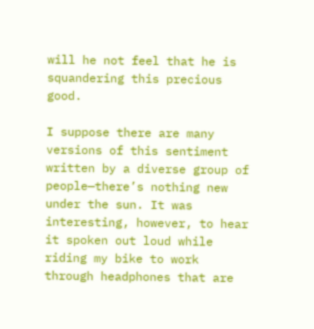will he not feel that he is squandering this precious good.

I suppose there are many versions of this sentiment written by a diverse group of people—there’s nothing new under the sun. It was interesting, however, to hear it spoken out loud while riding my bike to work through headphones that are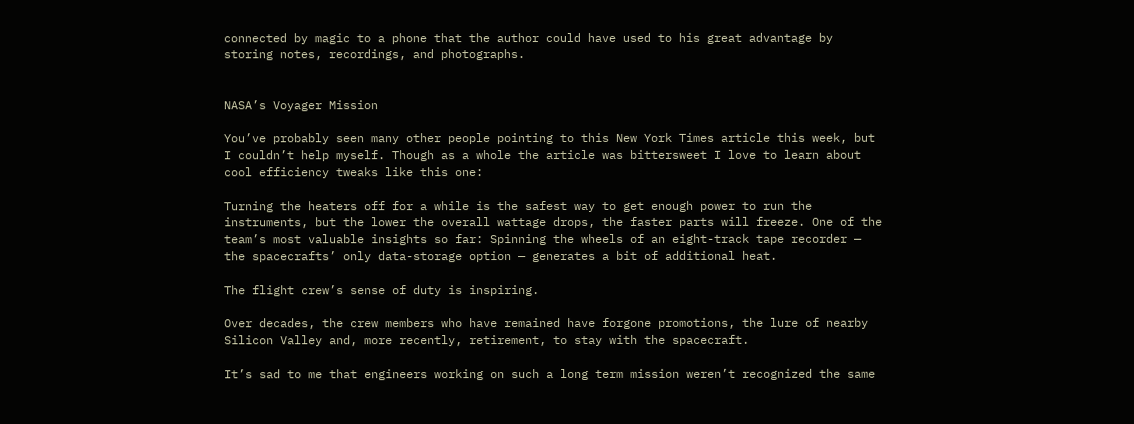connected by magic to a phone that the author could have used to his great advantage by storing notes, recordings, and photographs.


NASA’s Voyager Mission

You’ve probably seen many other people pointing to this New York Times article this week, but I couldn’t help myself. Though as a whole the article was bittersweet I love to learn about cool efficiency tweaks like this one:

Turning the heaters off for a while is the safest way to get enough power to run the instruments, but the lower the overall wattage drops, the faster parts will freeze. One of the team’s most valuable insights so far: Spinning the wheels of an eight-track tape recorder — the spacecrafts’ only data-storage option — generates a bit of additional heat.

The flight crew’s sense of duty is inspiring.

Over decades, the crew members who have remained have forgone promotions, the lure of nearby Silicon Valley and, more recently, retirement, to stay with the spacecraft.

It’s sad to me that engineers working on such a long term mission weren’t recognized the same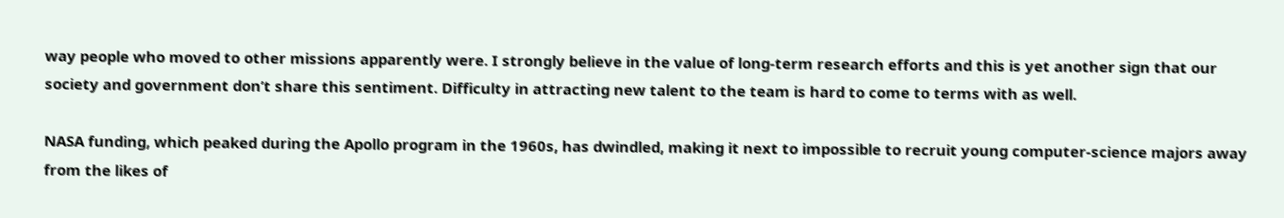way people who moved to other missions apparently were. I strongly believe in the value of long-term research efforts and this is yet another sign that our society and government don’t share this sentiment. Difficulty in attracting new talent to the team is hard to come to terms with as well.

NASA funding, which peaked during the Apollo program in the 1960s, has dwindled, making it next to impossible to recruit young computer-science majors away from the likes of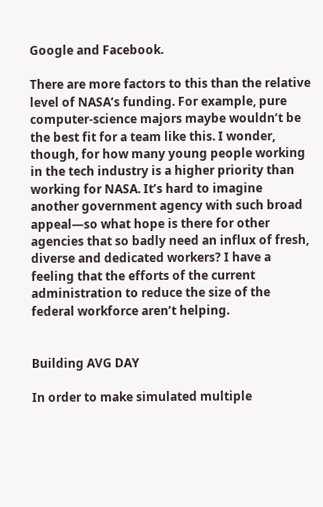Google and Facebook.

There are more factors to this than the relative level of NASA’s funding. For example, pure computer-science majors maybe wouldn’t be the best fit for a team like this. I wonder, though, for how many young people working in the tech industry is a higher priority than working for NASA. It’s hard to imagine another government agency with such broad appeal—so what hope is there for other agencies that so badly need an influx of fresh, diverse and dedicated workers? I have a feeling that the efforts of the current administration to reduce the size of the federal workforce aren’t helping.


Building AVG DAY

In order to make simulated multiple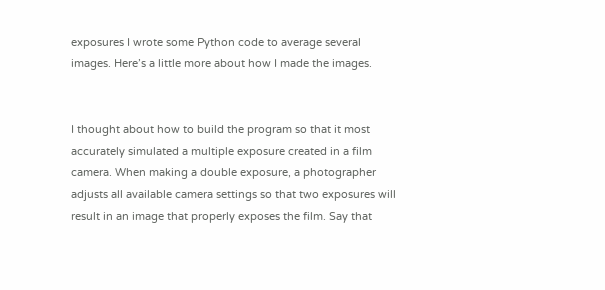exposures I wrote some Python code to average several images. Here’s a little more about how I made the images.


I thought about how to build the program so that it most accurately simulated a multiple exposure created in a film camera. When making a double exposure, a photographer adjusts all available camera settings so that two exposures will result in an image that properly exposes the film. Say that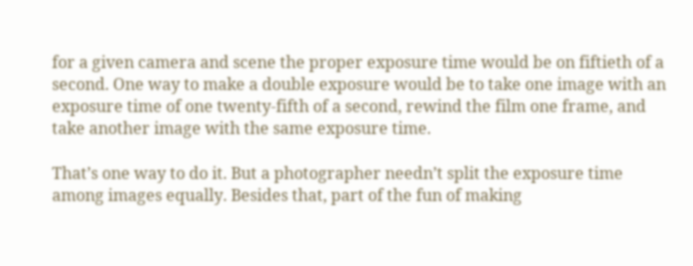for a given camera and scene the proper exposure time would be on fiftieth of a second. One way to make a double exposure would be to take one image with an exposure time of one twenty-fifth of a second, rewind the film one frame, and take another image with the same exposure time.

That’s one way to do it. But a photographer needn’t split the exposure time among images equally. Besides that, part of the fun of making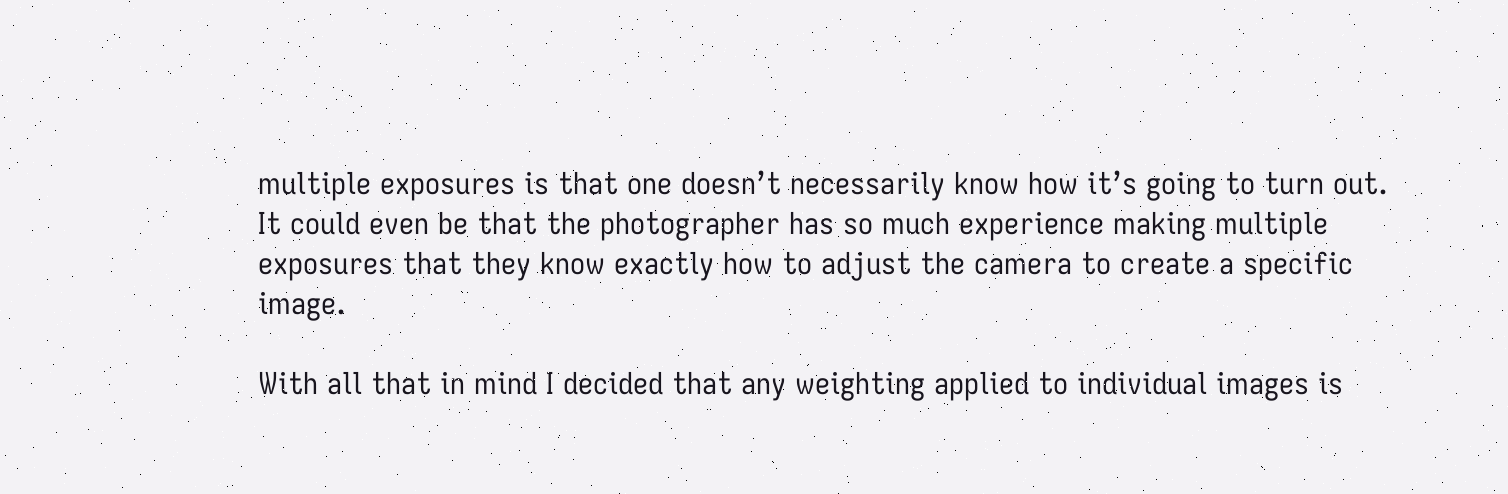multiple exposures is that one doesn’t necessarily know how it’s going to turn out. It could even be that the photographer has so much experience making multiple exposures that they know exactly how to adjust the camera to create a specific image.

With all that in mind I decided that any weighting applied to individual images is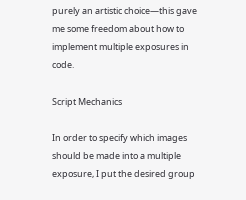purely an artistic choice—this gave me some freedom about how to implement multiple exposures in code.

Script Mechanics

In order to specify which images should be made into a multiple exposure, I put the desired group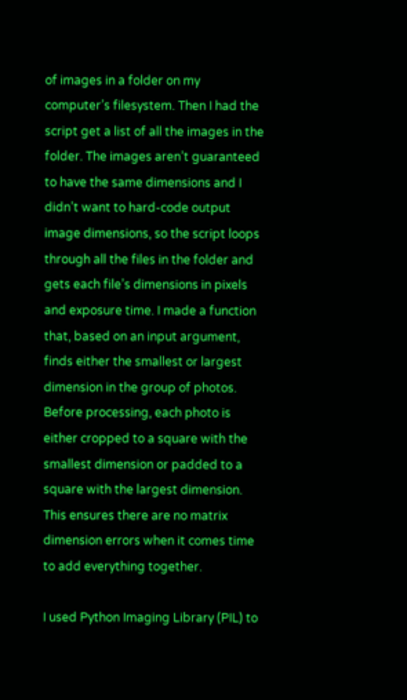of images in a folder on my computer’s filesystem. Then I had the script get a list of all the images in the folder. The images aren’t guaranteed to have the same dimensions and I didn’t want to hard-code output image dimensions, so the script loops through all the files in the folder and gets each file’s dimensions in pixels and exposure time. I made a function that, based on an input argument, finds either the smallest or largest dimension in the group of photos. Before processing, each photo is either cropped to a square with the smallest dimension or padded to a square with the largest dimension. This ensures there are no matrix dimension errors when it comes time to add everything together.

I used Python Imaging Library (PIL) to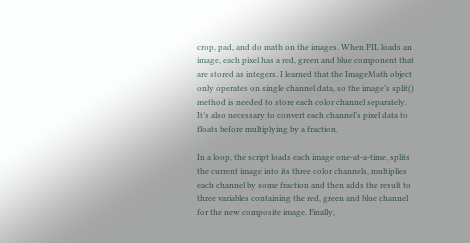crop, pad, and do math on the images. When PIL loads an image, each pixel has a red, green and blue component that are stored as integers. I learned that the ImageMath object only operates on single channel data, so the image’s split() method is needed to store each color channel separately. It’s also necessary to convert each channel’s pixel data to floats before multiplying by a fraction.

In a loop, the script loads each image one-at-a-time, splits the current image into its three color channels, multiplies each channel by some fraction and then adds the result to three variables containing the red, green and blue channel for the new composite image. Finally,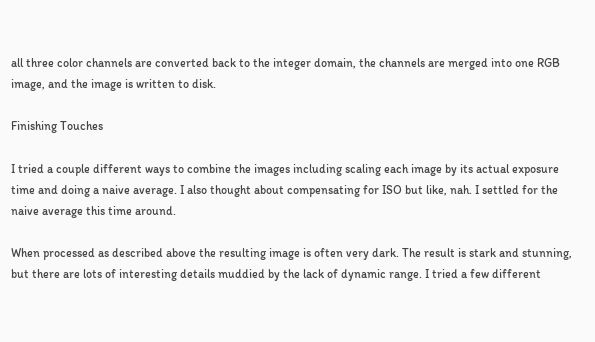all three color channels are converted back to the integer domain, the channels are merged into one RGB image, and the image is written to disk.

Finishing Touches

I tried a couple different ways to combine the images including scaling each image by its actual exposure time and doing a naive average. I also thought about compensating for ISO but like, nah. I settled for the naive average this time around.

When processed as described above the resulting image is often very dark. The result is stark and stunning, but there are lots of interesting details muddied by the lack of dynamic range. I tried a few different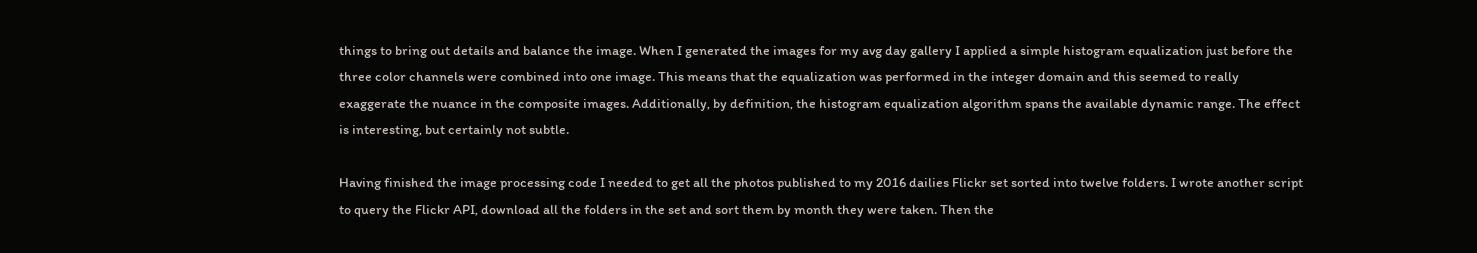things to bring out details and balance the image. When I generated the images for my avg day gallery I applied a simple histogram equalization just before the three color channels were combined into one image. This means that the equalization was performed in the integer domain and this seemed to really exaggerate the nuance in the composite images. Additionally, by definition, the histogram equalization algorithm spans the available dynamic range. The effect is interesting, but certainly not subtle.

Having finished the image processing code I needed to get all the photos published to my 2016 dailies Flickr set sorted into twelve folders. I wrote another script to query the Flickr API, download all the folders in the set and sort them by month they were taken. Then the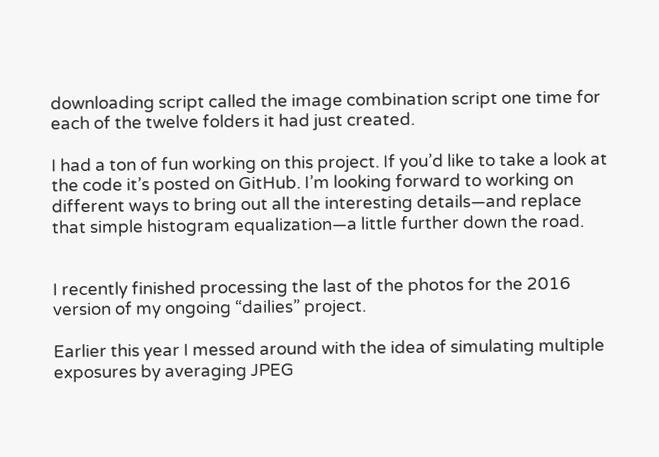downloading script called the image combination script one time for each of the twelve folders it had just created.

I had a ton of fun working on this project. If you’d like to take a look at the code it’s posted on GitHub. I’m looking forward to working on different ways to bring out all the interesting details—and replace that simple histogram equalization—a little further down the road.


I recently finished processing the last of the photos for the 2016 version of my ongoing “dailies” project.

Earlier this year I messed around with the idea of simulating multiple exposures by averaging JPEG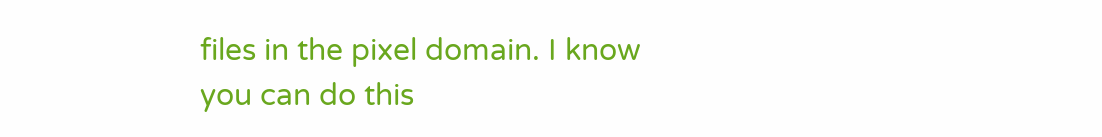files in the pixel domain. I know you can do this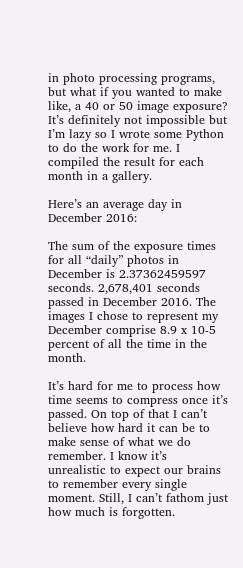in photo processing programs, but what if you wanted to make like, a 40 or 50 image exposure? It’s definitely not impossible but I’m lazy so I wrote some Python to do the work for me. I compiled the result for each month in a gallery.

Here’s an average day in December 2016:

The sum of the exposure times for all “daily” photos in December is 2.37362459597 seconds. 2,678,401 seconds passed in December 2016. The images I chose to represent my December comprise 8.9 x 10-5 percent of all the time in the month.

It’s hard for me to process how time seems to compress once it’s passed. On top of that I can’t believe how hard it can be to make sense of what we do remember. I know it’s unrealistic to expect our brains to remember every single moment. Still, I can’t fathom just how much is forgotten.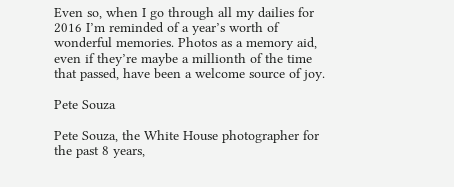Even so, when I go through all my dailies for 2016 I’m reminded of a year’s worth of wonderful memories. Photos as a memory aid, even if they’re maybe a millionth of the time that passed, have been a welcome source of joy.

Pete Souza

Pete Souza, the White House photographer for the past 8 years,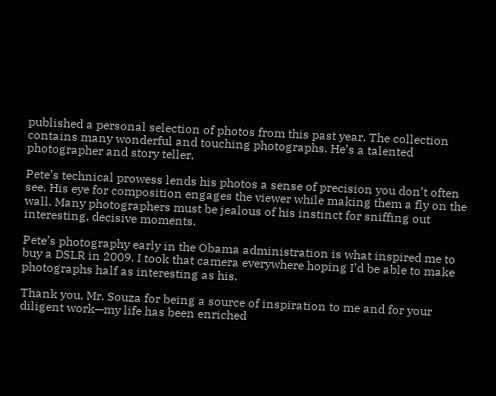published a personal selection of photos from this past year. The collection contains many wonderful and touching photographs. He’s a talented photographer and story teller.

Pete’s technical prowess lends his photos a sense of precision you don’t often see. His eye for composition engages the viewer while making them a fly on the wall. Many photographers must be jealous of his instinct for sniffing out interesting, decisive moments.

Pete’s photography early in the Obama administration is what inspired me to buy a DSLR in 2009. I took that camera everywhere hoping I’d be able to make photographs half as interesting as his.

Thank you, Mr. Souza for being a source of inspiration to me and for your diligent work—my life has been enriched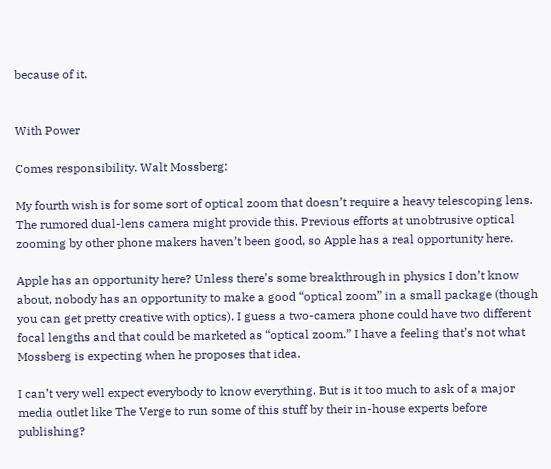because of it.


With Power

Comes responsibility. Walt Mossberg:

My fourth wish is for some sort of optical zoom that doesn’t require a heavy telescoping lens. The rumored dual-lens camera might provide this. Previous efforts at unobtrusive optical zooming by other phone makers haven’t been good, so Apple has a real opportunity here.

Apple has an opportunity here? Unless there’s some breakthrough in physics I don’t know about, nobody has an opportunity to make a good “optical zoom” in a small package (though you can get pretty creative with optics). I guess a two-camera phone could have two different focal lengths and that could be marketed as “optical zoom.” I have a feeling that’s not what Mossberg is expecting when he proposes that idea.

I can’t very well expect everybody to know everything. But is it too much to ask of a major media outlet like The Verge to run some of this stuff by their in-house experts before publishing?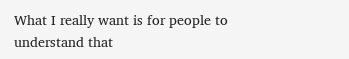What I really want is for people to understand that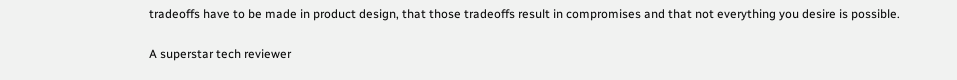tradeoffs have to be made in product design, that those tradeoffs result in compromises and that not everything you desire is possible.

A superstar tech reviewer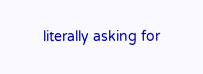literally asking for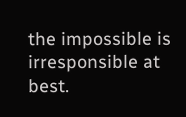the impossible is irresponsible at best.